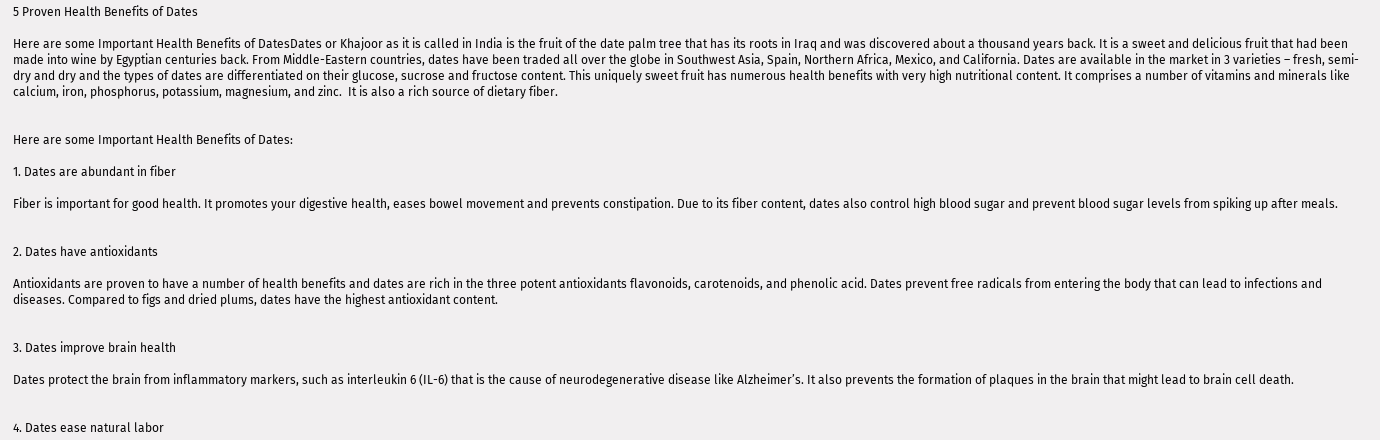5 Proven Health Benefits of Dates

Here are some Important Health Benefits of DatesDates or Khajoor as it is called in India is the fruit of the date palm tree that has its roots in Iraq and was discovered about a thousand years back. It is a sweet and delicious fruit that had been made into wine by Egyptian centuries back. From Middle-Eastern countries, dates have been traded all over the globe in Southwest Asia, Spain, Northern Africa, Mexico, and California. Dates are available in the market in 3 varieties – fresh, semi-dry and dry and the types of dates are differentiated on their glucose, sucrose and fructose content. This uniquely sweet fruit has numerous health benefits with very high nutritional content. It comprises a number of vitamins and minerals like calcium, iron, phosphorus, potassium, magnesium, and zinc.  It is also a rich source of dietary fiber.


Here are some Important Health Benefits of Dates:

1. Dates are abundant in fiber

Fiber is important for good health. It promotes your digestive health, eases bowel movement and prevents constipation. Due to its fiber content, dates also control high blood sugar and prevent blood sugar levels from spiking up after meals.


2. Dates have antioxidants

Antioxidants are proven to have a number of health benefits and dates are rich in the three potent antioxidants flavonoids, carotenoids, and phenolic acid. Dates prevent free radicals from entering the body that can lead to infections and diseases. Compared to figs and dried plums, dates have the highest antioxidant content.


3. Dates improve brain health

Dates protect the brain from inflammatory markers, such as interleukin 6 (IL-6) that is the cause of neurodegenerative disease like Alzheimer’s. It also prevents the formation of plaques in the brain that might lead to brain cell death.


4. Dates ease natural labor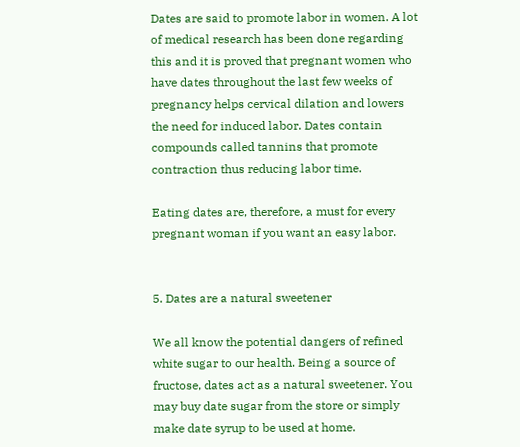Dates are said to promote labor in women. A lot of medical research has been done regarding this and it is proved that pregnant women who have dates throughout the last few weeks of pregnancy helps cervical dilation and lowers the need for induced labor. Dates contain compounds called tannins that promote contraction thus reducing labor time.

Eating dates are, therefore, a must for every pregnant woman if you want an easy labor.


5. Dates are a natural sweetener

We all know the potential dangers of refined white sugar to our health. Being a source of fructose, dates act as a natural sweetener. You may buy date sugar from the store or simply make date syrup to be used at home.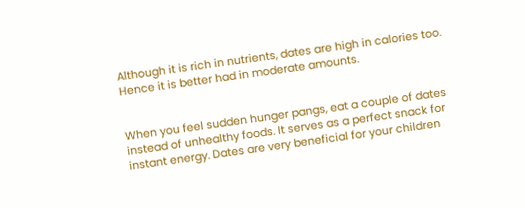Although it is rich in nutrients, dates are high in calories too. Hence it is better had in moderate amounts.


When you feel sudden hunger pangs, eat a couple of dates instead of unhealthy foods. It serves as a perfect snack for instant energy. Dates are very beneficial for your children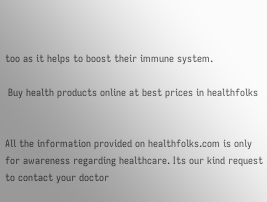too as it helps to boost their immune system.

 Buy health products online at best prices in healthfolks


All the information provided on healthfolks.com is only for awareness regarding healthcare. Its our kind request to contact your doctor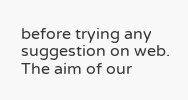before trying any suggestion on web. The aim of our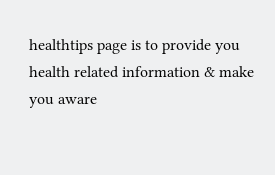healthtips page is to provide you health related information & make you aware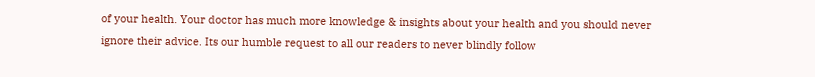of your health. Your doctor has much more knowledge & insights about your health and you should never ignore their advice. Its our humble request to all our readers to never blindly follow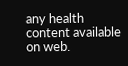any health content available on web.